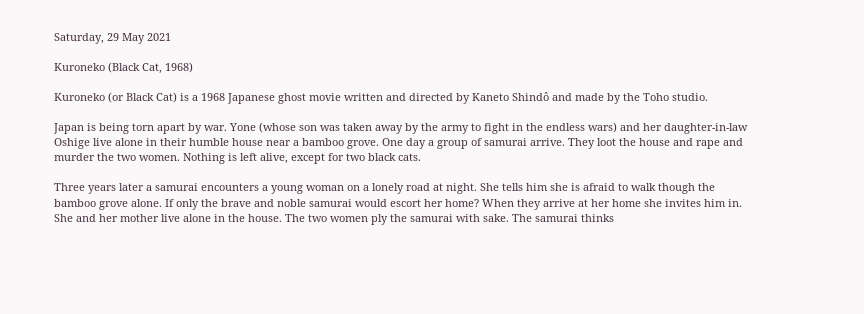Saturday, 29 May 2021

Kuroneko (Black Cat, 1968)

Kuroneko (or Black Cat) is a 1968 Japanese ghost movie written and directed by Kaneto Shindô and made by the Toho studio.

Japan is being torn apart by war. Yone (whose son was taken away by the army to fight in the endless wars) and her daughter-in-law Oshige live alone in their humble house near a bamboo grove. One day a group of samurai arrive. They loot the house and rape and murder the two women. Nothing is left alive, except for two black cats.

Three years later a samurai encounters a young woman on a lonely road at night. She tells him she is afraid to walk though the bamboo grove alone. If only the brave and noble samurai would escort her home? When they arrive at her home she invites him in. She and her mother live alone in the house. The two women ply the samurai with sake. The samurai thinks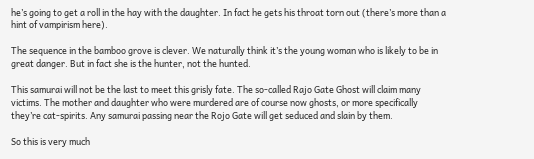he’s going to get a roll in the hay with the daughter. In fact he gets his throat torn out (there’s more than a hint of vampirism here).

The sequence in the bamboo grove is clever. We naturally think it’s the young woman who is likely to be in great danger. But in fact she is the hunter, not the hunted.

This samurai will not be the last to meet this grisly fate. The so-called Rajo Gate Ghost will claim many victims. The mother and daughter who were murdered are of course now ghosts, or more specifically they’re cat-spirits. Any samurai passing near the Rojo Gate will get seduced and slain by them.

So this is very much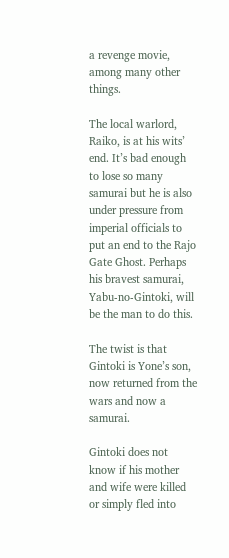a revenge movie, among many other things.

The local warlord, Raiko, is at his wits’ end. It’s bad enough to lose so many samurai but he is also under pressure from imperial officials to put an end to the Rajo Gate Ghost. Perhaps his bravest samurai, Yabu-no-Gintoki, will be the man to do this.

The twist is that Gintoki is Yone’s son, now returned from the wars and now a samurai.

Gintoki does not know if his mother and wife were killed or simply fled into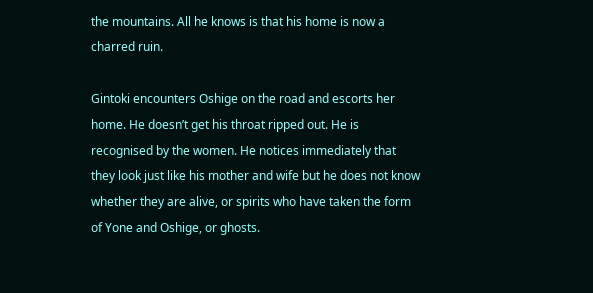the mountains. All he knows is that his home is now a charred ruin.

Gintoki encounters Oshige on the road and escorts her home. He doesn’t get his throat ripped out. He is recognised by the women. He notices immediately that they look just like his mother and wife but he does not know whether they are alive, or spirits who have taken the form of Yone and Oshige, or ghosts.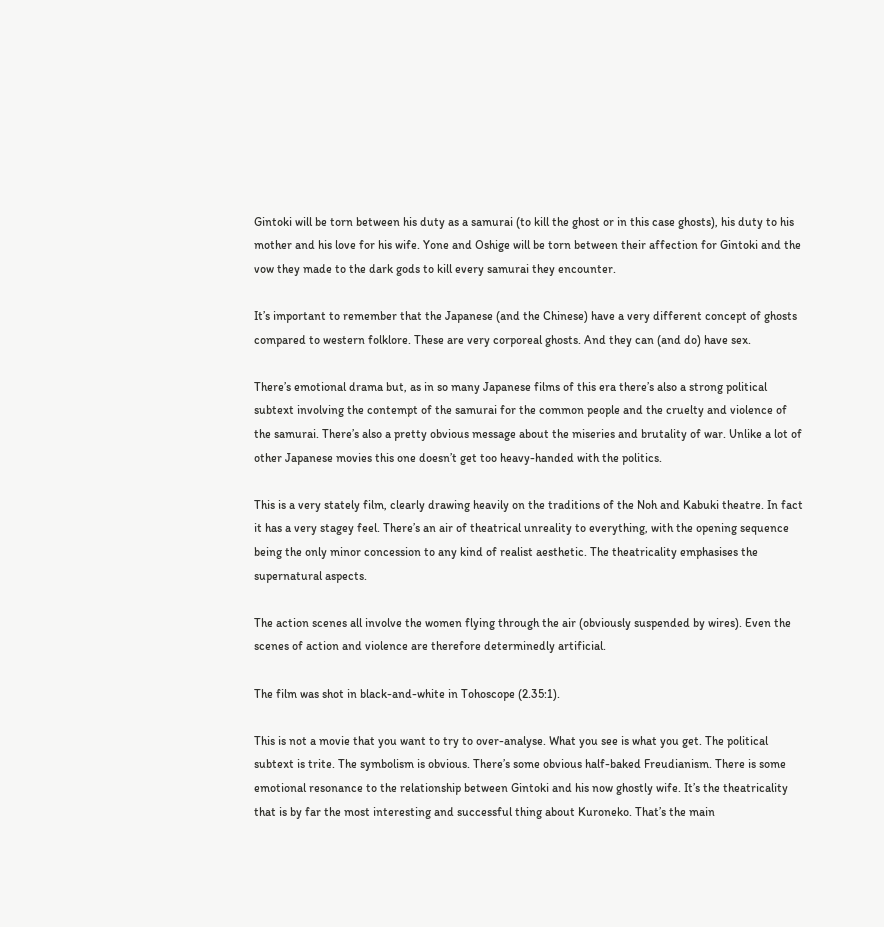Gintoki will be torn between his duty as a samurai (to kill the ghost or in this case ghosts), his duty to his mother and his love for his wife. Yone and Oshige will be torn between their affection for Gintoki and the vow they made to the dark gods to kill every samurai they encounter.

It’s important to remember that the Japanese (and the Chinese) have a very different concept of ghosts compared to western folklore. These are very corporeal ghosts. And they can (and do) have sex.

There’s emotional drama but, as in so many Japanese films of this era there’s also a strong political subtext involving the contempt of the samurai for the common people and the cruelty and violence of the samurai. There’s also a pretty obvious message about the miseries and brutality of war. Unlike a lot of other Japanese movies this one doesn’t get too heavy-handed with the politics.

This is a very stately film, clearly drawing heavily on the traditions of the Noh and Kabuki theatre. In fact it has a very stagey feel. There’s an air of theatrical unreality to everything, with the opening sequence being the only minor concession to any kind of realist aesthetic. The theatricality emphasises the supernatural aspects.

The action scenes all involve the women flying through the air (obviously suspended by wires). Even the scenes of action and violence are therefore determinedly artificial.

The film was shot in black-and-white in Tohoscope (2.35:1).

This is not a movie that you want to try to over-analyse. What you see is what you get. The political subtext is trite. The symbolism is obvious. There’s some obvious half-baked Freudianism. There is some emotional resonance to the relationship between Gintoki and his now ghostly wife. It’s the theatricality that is by far the most interesting and successful thing about Kuroneko. That’s the main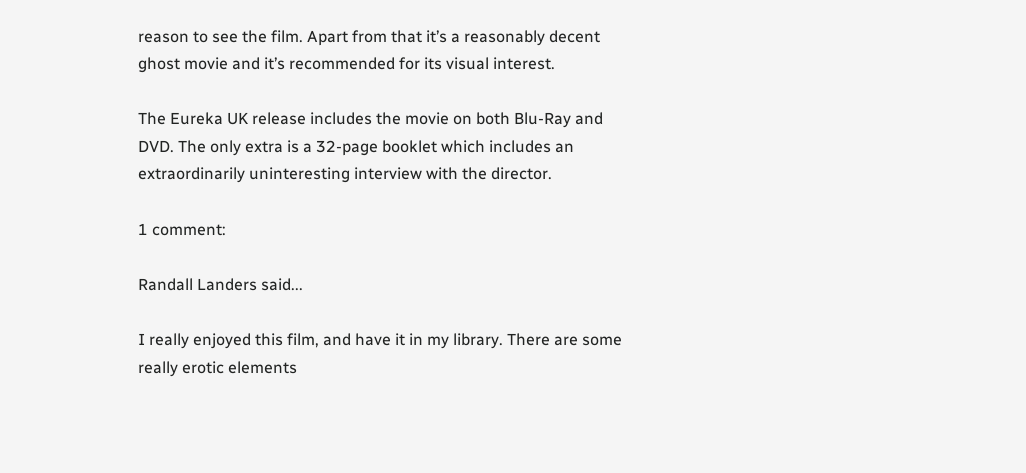reason to see the film. Apart from that it’s a reasonably decent ghost movie and it’s recommended for its visual interest.

The Eureka UK release includes the movie on both Blu-Ray and DVD. The only extra is a 32-page booklet which includes an extraordinarily uninteresting interview with the director.

1 comment:

Randall Landers said...

I really enjoyed this film, and have it in my library. There are some really erotic elements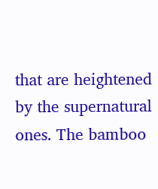that are heightened by the supernatural ones. The bamboo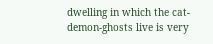dwelling in which the cat-demon-ghosts live is very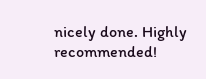nicely done. Highly recommended!